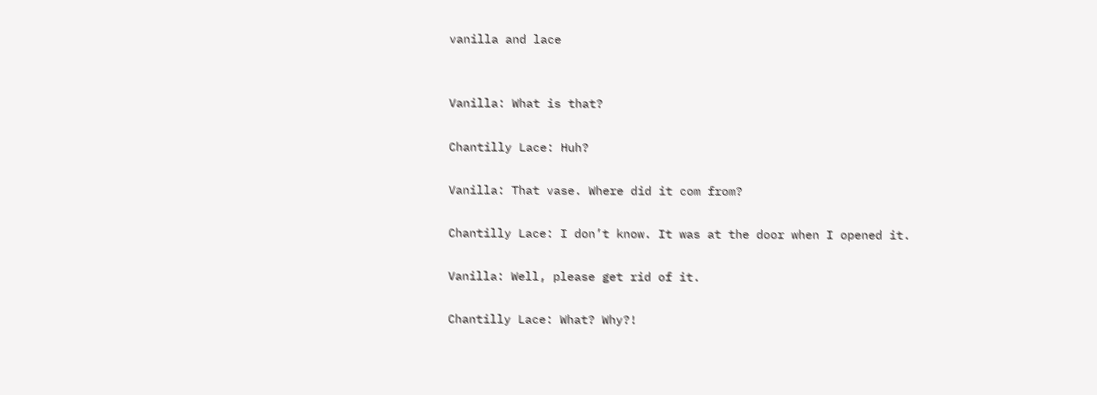vanilla and lace


Vanilla: What is that?

Chantilly Lace: Huh?

Vanilla: That vase. Where did it com from?

Chantilly Lace: I don’t know. It was at the door when I opened it.

Vanilla: Well, please get rid of it.

Chantilly Lace: What? Why?!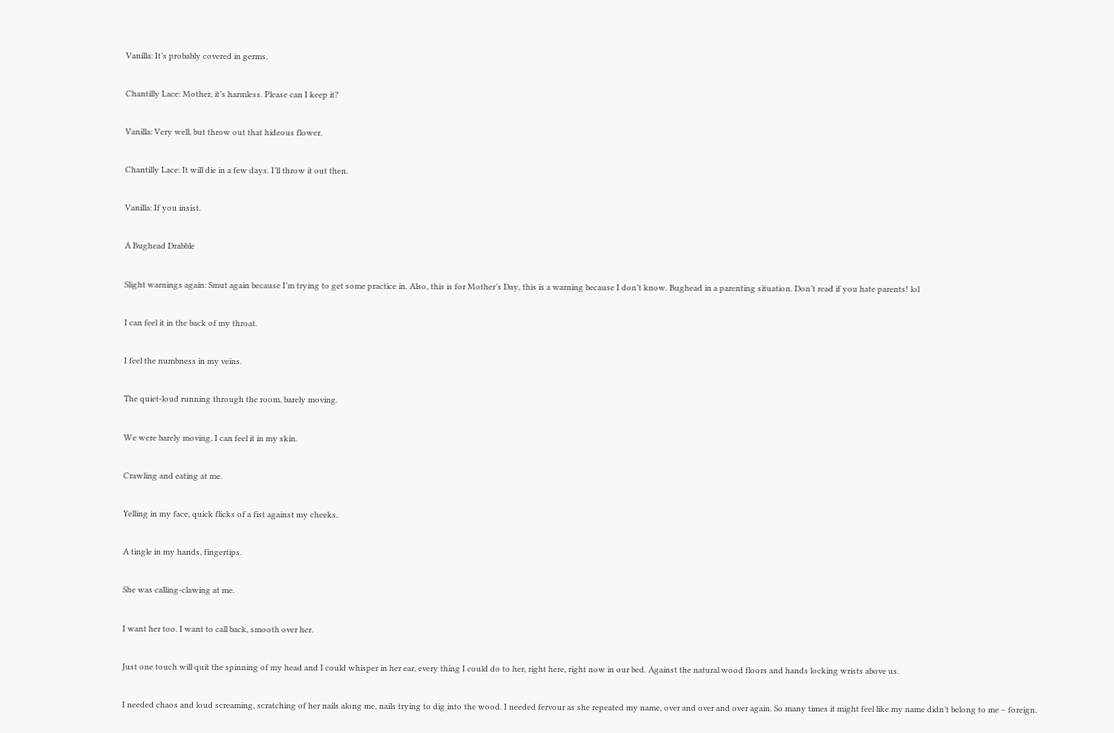Vanilla: It’s probably covered in germs.

Chantilly Lace: Mother, it’s harmless. Please can I keep it?

Vanilla: Very well, but throw out that hideous flower.

Chantilly Lace: It will die in a few days. I’ll throw it out then.

Vanilla: If you insist.

A Bughead Drabble

Slight warnings again: Smut again because I’m trying to get some practice in. Also, this is for Mother’s Day, this is a warning because I don’t know. Bughead in a parenting situation. Don’t read if you hate parents! lol

I can feel it in the back of my throat.

I feel the numbness in my veins.

The quiet-loud running through the room, barely moving.

We were barely moving, I can feel it in my skin.

Crawling and eating at me.

Yelling in my face, quick flicks of a fist against my cheeks.

A tingle in my hands, fingertips.

She was calling-clawing at me.

I want her too. I want to call back, smooth over her.

Just one touch will quit the spinning of my head and I could whisper in her ear, every thing I could do to her, right here, right now in our bed. Against the natural wood floors and hands locking wrists above us.

I needed chaos and loud screaming, scratching of her nails along me, nails trying to dig into the wood. I needed fervour as she repeated my name, over and over and over again. So many times it might feel like my name didn’t belong to me – foreign.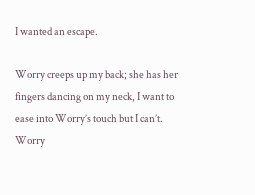I wanted an escape.

Worry creeps up my back; she has her fingers dancing on my neck, I want to ease into Worry’s touch but I can’t. Worry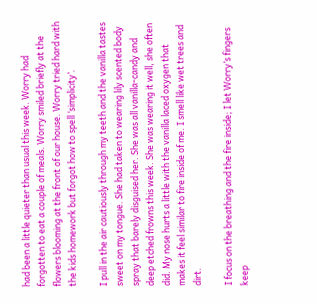had been a little quieter than usual this week. Worry had forgotten to eat a couple of meals. Worry smiled briefly at the flowers blooming at the front of our house. Worry tried hard with the kids homework but forgot how to spell ‘simplicity’.

I pull in the air cautiously through my teeth and the vanilla tastes sweet on my tongue. She had taken to wearing lily scented body spray that barely disguised her. She was all vanilla-candy and deep etched frowns this week. She was wearing it well, she often did. My nose hurts a little with the vanilla laced oxygen that makes it feel similar to fire inside of me. I smell like wet trees and dirt.

I focus on the breathing and the fire inside; I let Worry’s fingers keep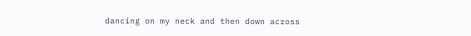dancing on my neck and then down across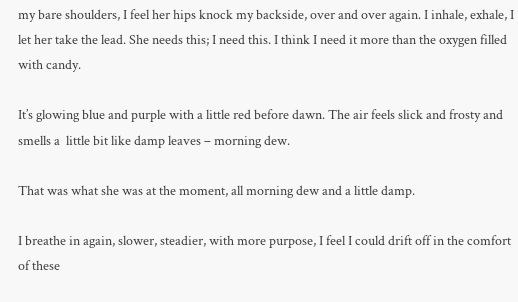my bare shoulders, I feel her hips knock my backside, over and over again. I inhale, exhale, I let her take the lead. She needs this; I need this. I think I need it more than the oxygen filled with candy.

It’s glowing blue and purple with a little red before dawn. The air feels slick and frosty and smells a  little bit like damp leaves – morning dew.

That was what she was at the moment, all morning dew and a little damp.

I breathe in again, slower, steadier, with more purpose, I feel I could drift off in the comfort of these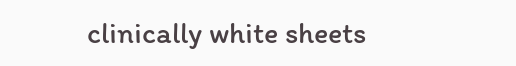clinically white sheets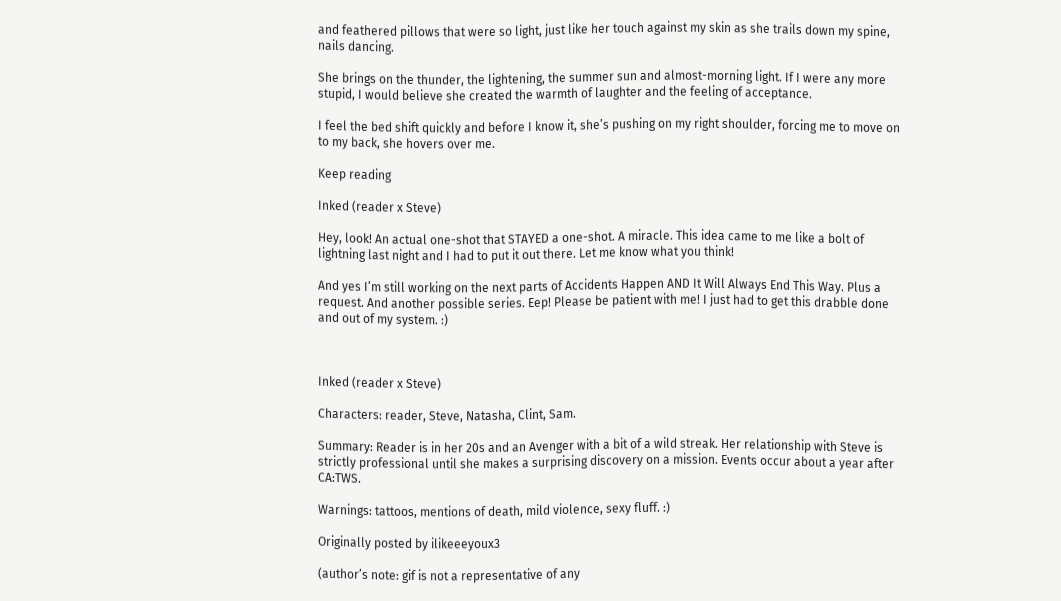and feathered pillows that were so light, just like her touch against my skin as she trails down my spine, nails dancing.

She brings on the thunder, the lightening, the summer sun and almost-morning light. If I were any more stupid, I would believe she created the warmth of laughter and the feeling of acceptance.

I feel the bed shift quickly and before I know it, she’s pushing on my right shoulder, forcing me to move on to my back, she hovers over me.

Keep reading

Inked (reader x Steve)

Hey, look! An actual one-shot that STAYED a one-shot. A miracle. This idea came to me like a bolt of lightning last night and I had to put it out there. Let me know what you think!

And yes I’m still working on the next parts of Accidents Happen AND It Will Always End This Way. Plus a request. And another possible series. Eep! Please be patient with me! I just had to get this drabble done and out of my system. :)



Inked (reader x Steve)

Characters: reader, Steve, Natasha, Clint, Sam.

Summary: Reader is in her 20s and an Avenger with a bit of a wild streak. Her relationship with Steve is strictly professional until she makes a surprising discovery on a mission. Events occur about a year after CA:TWS.

Warnings: tattoos, mentions of death, mild violence, sexy fluff. :)

Originally posted by ilikeeeyoux3

(author’s note: gif is not a representative of any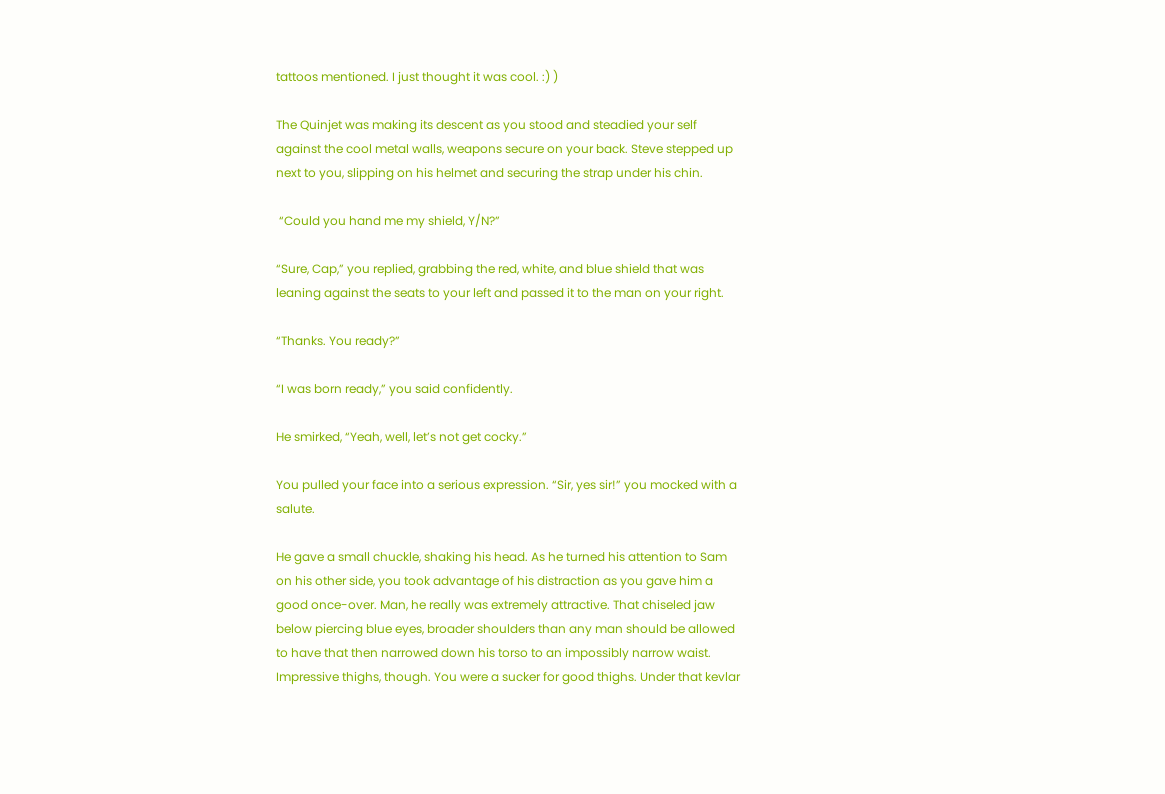tattoos mentioned. I just thought it was cool. :) )

The Quinjet was making its descent as you stood and steadied your self against the cool metal walls, weapons secure on your back. Steve stepped up next to you, slipping on his helmet and securing the strap under his chin.

 “Could you hand me my shield, Y/N?”

“Sure, Cap,” you replied, grabbing the red, white, and blue shield that was leaning against the seats to your left and passed it to the man on your right.

“Thanks. You ready?”

“I was born ready,” you said confidently.

He smirked, “Yeah, well, let’s not get cocky.”

You pulled your face into a serious expression. “Sir, yes sir!” you mocked with a salute.

He gave a small chuckle, shaking his head. As he turned his attention to Sam on his other side, you took advantage of his distraction as you gave him a good once-over. Man, he really was extremely attractive. That chiseled jaw below piercing blue eyes, broader shoulders than any man should be allowed to have that then narrowed down his torso to an impossibly narrow waist. Impressive thighs, though. You were a sucker for good thighs. Under that kevlar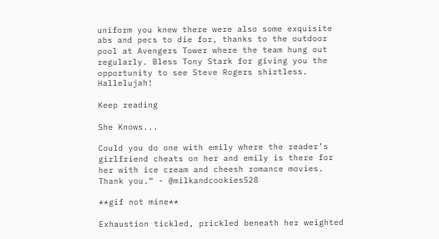uniform you knew there were also some exquisite abs and pecs to die for, thanks to the outdoor pool at Avengers Tower where the team hung out regularly. Bless Tony Stark for giving you the opportunity to see Steve Rogers shirtless. Hallelujah!

Keep reading

She Knows...

Could you do one with emily where the reader’s girlfriend cheats on her and emily is there for her with ice cream and cheesh romance movies. Thank you.“ - @milkandcookies528

**gif not mine**

Exhaustion tickled, prickled beneath her weighted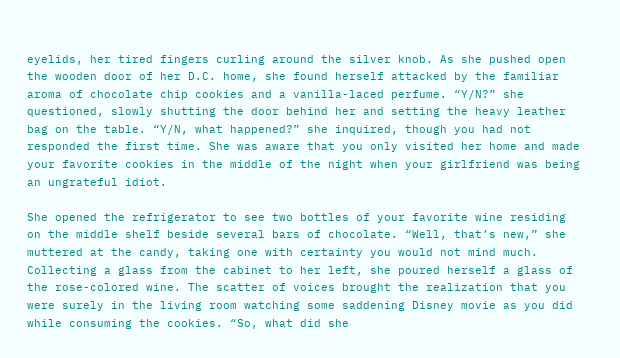eyelids, her tired fingers curling around the silver knob. As she pushed open the wooden door of her D.C. home, she found herself attacked by the familiar aroma of chocolate chip cookies and a vanilla-laced perfume. “Y/N?” she questioned, slowly shutting the door behind her and setting the heavy leather bag on the table. “Y/N, what happened?” she inquired, though you had not responded the first time. She was aware that you only visited her home and made your favorite cookies in the middle of the night when your girlfriend was being an ungrateful idiot.

She opened the refrigerator to see two bottles of your favorite wine residing on the middle shelf beside several bars of chocolate. “Well, that’s new,” she muttered at the candy, taking one with certainty you would not mind much. Collecting a glass from the cabinet to her left, she poured herself a glass of the rose-colored wine. The scatter of voices brought the realization that you were surely in the living room watching some saddening Disney movie as you did while consuming the cookies. “So, what did she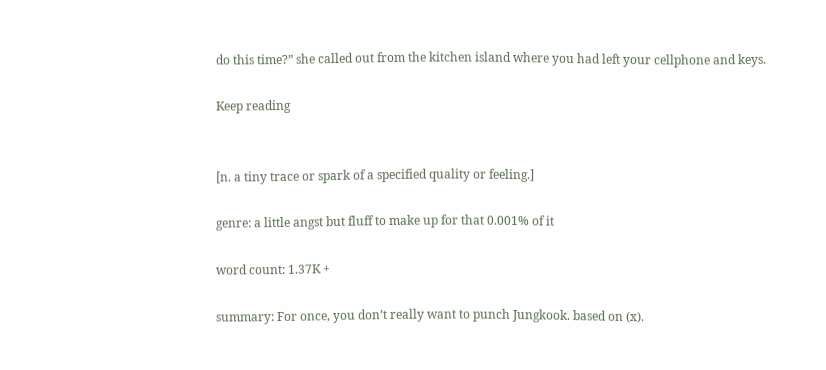do this time?” she called out from the kitchen island where you had left your cellphone and keys.

Keep reading


[n. a tiny trace or spark of a specified quality or feeling.]

genre: a little angst but fluff to make up for that 0.001% of it

word count: 1.37K +

summary: For once, you don’t really want to punch Jungkook. based on (x).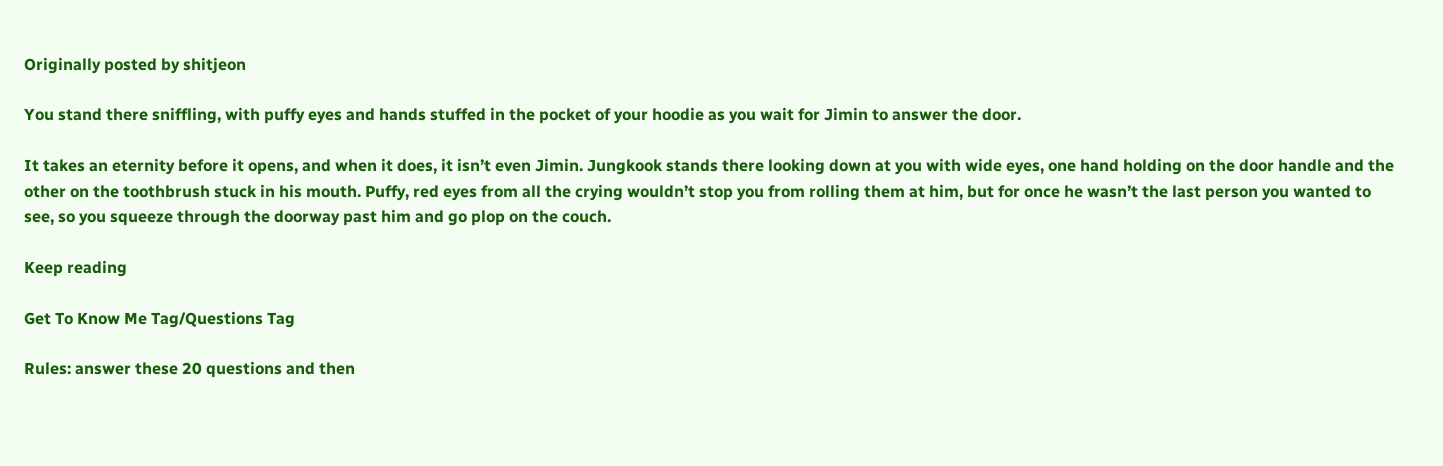Originally posted by shitjeon

You stand there sniffling, with puffy eyes and hands stuffed in the pocket of your hoodie as you wait for Jimin to answer the door.

It takes an eternity before it opens, and when it does, it isn’t even Jimin. Jungkook stands there looking down at you with wide eyes, one hand holding on the door handle and the other on the toothbrush stuck in his mouth. Puffy, red eyes from all the crying wouldn’t stop you from rolling them at him, but for once he wasn’t the last person you wanted to see, so you squeeze through the doorway past him and go plop on the couch.

Keep reading

Get To Know Me Tag/Questions Tag

Rules: answer these 20 questions and then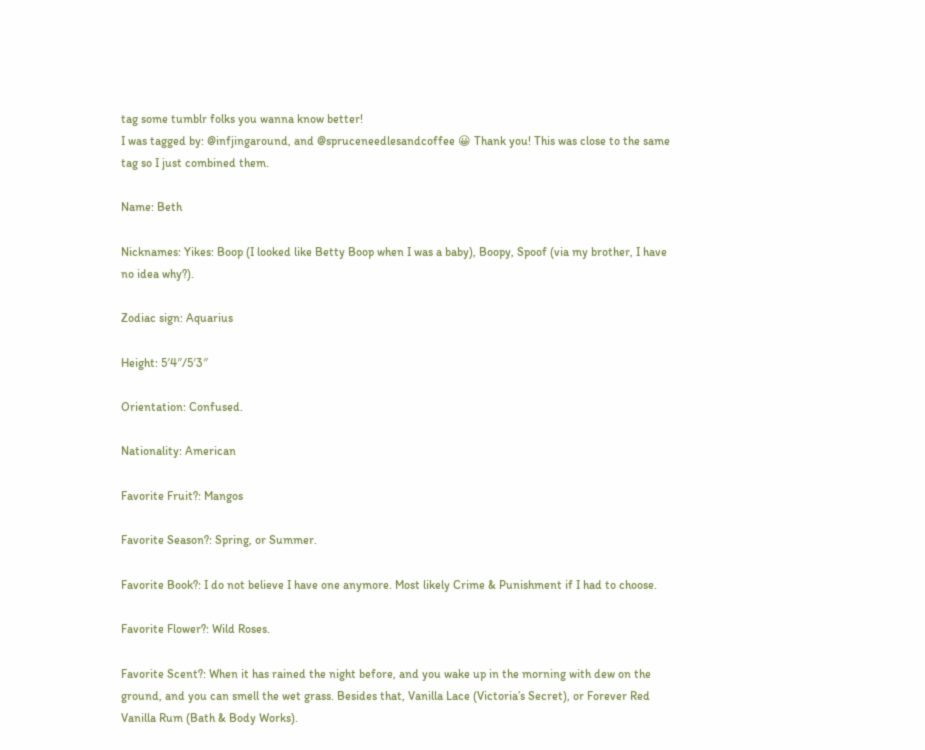tag some tumblr folks you wanna know better!
I was tagged by: @infjingaround, and @spruceneedlesandcoffee 😀 Thank you! This was close to the same tag so I just combined them.

Name: Beth

Nicknames: Yikes: Boop (I looked like Betty Boop when I was a baby), Boopy, Spoof (via my brother, I have no idea why?).

Zodiac sign: Aquarius

Height: 5′4″/5′3″

Orientation: Confused.

Nationality: American

Favorite Fruit?: Mangos

Favorite Season?: Spring, or Summer.

Favorite Book?: I do not believe I have one anymore. Most likely Crime & Punishment if I had to choose.

Favorite Flower?: Wild Roses.

Favorite Scent?: When it has rained the night before, and you wake up in the morning with dew on the ground, and you can smell the wet grass. Besides that, Vanilla Lace (Victoria’s Secret), or Forever Red Vanilla Rum (Bath & Body Works).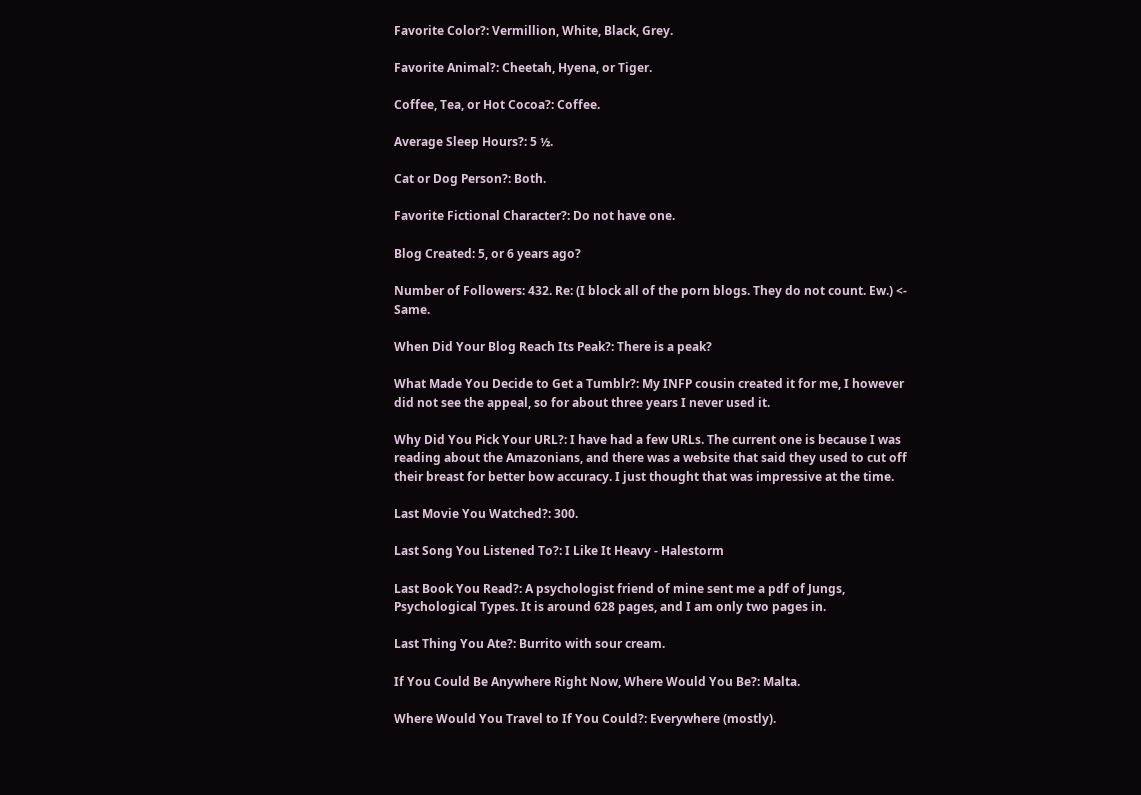Favorite Color?: Vermillion, White, Black, Grey.

Favorite Animal?: Cheetah, Hyena, or Tiger.

Coffee, Tea, or Hot Cocoa?: Coffee.

Average Sleep Hours?: 5 ½.

Cat or Dog Person?: Both.

Favorite Fictional Character?: Do not have one.

Blog Created: 5, or 6 years ago?

Number of Followers: 432. Re: (I block all of the porn blogs. They do not count. Ew.) <- Same.

When Did Your Blog Reach Its Peak?: There is a peak?

What Made You Decide to Get a Tumblr?: My INFP cousin created it for me, I however did not see the appeal, so for about three years I never used it.

Why Did You Pick Your URL?: I have had a few URLs. The current one is because I was reading about the Amazonians, and there was a website that said they used to cut off their breast for better bow accuracy. I just thought that was impressive at the time.

Last Movie You Watched?: 300.

Last Song You Listened To?: I Like It Heavy - Halestorm

Last Book You Read?: A psychologist friend of mine sent me a pdf of Jungs, Psychological Types. It is around 628 pages, and I am only two pages in.

Last Thing You Ate?: Burrito with sour cream.

If You Could Be Anywhere Right Now, Where Would You Be?: Malta.

Where Would You Travel to If You Could?: Everywhere (mostly).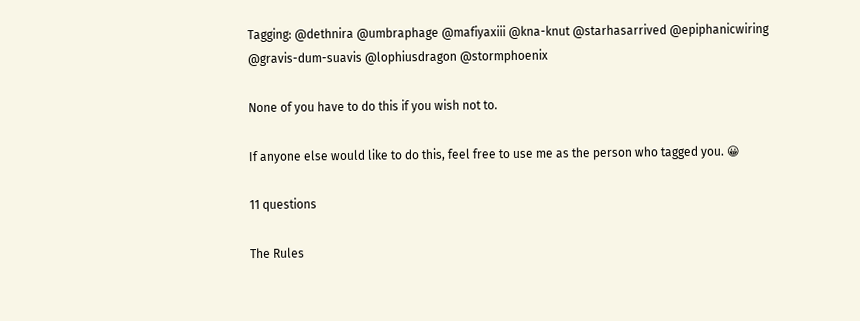Tagging: @dethnira @umbraphage @mafiyaxiii @kna-knut @starhasarrived @epiphanicwiring @gravis-dum-suavis @lophiusdragon @stormphoenix

None of you have to do this if you wish not to.

If anyone else would like to do this, feel free to use me as the person who tagged you. 😀

11 questions

The Rules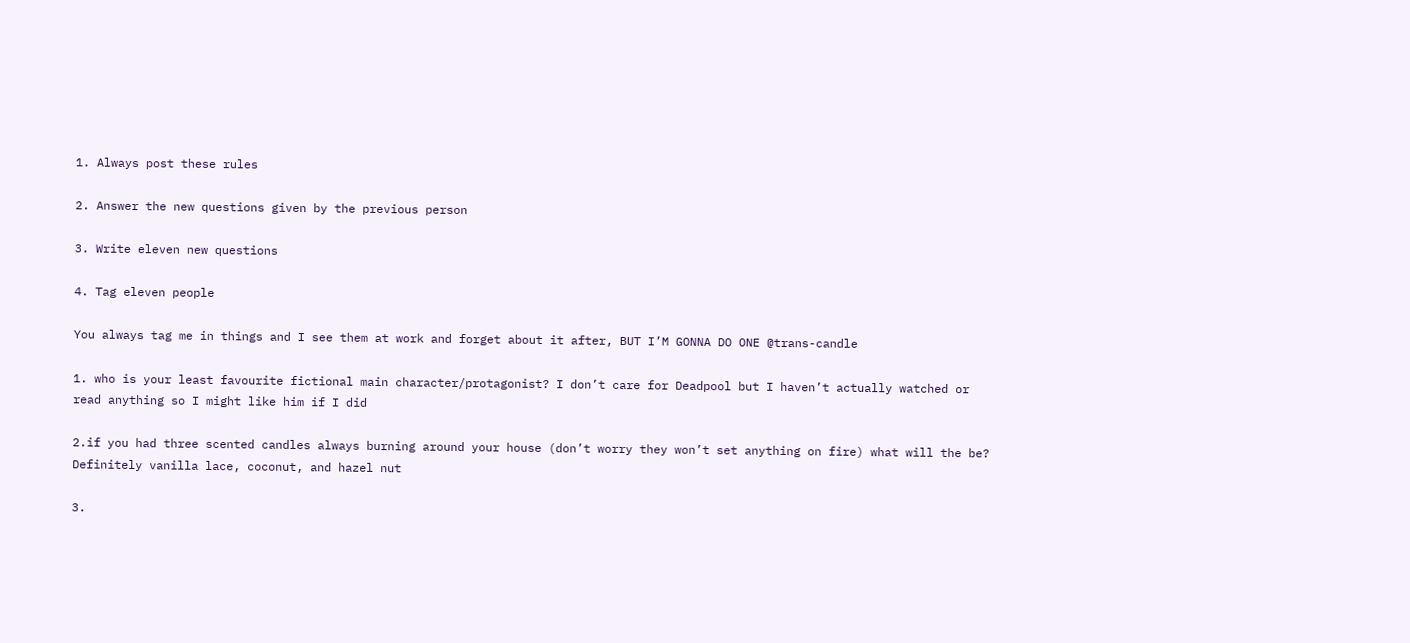1. Always post these rules

2. Answer the new questions given by the previous person

3. Write eleven new questions

4. Tag eleven people

You always tag me in things and I see them at work and forget about it after, BUT I’M GONNA DO ONE @trans-candle

1. who is your least favourite fictional main character/protagonist? I don’t care for Deadpool but I haven’t actually watched or read anything so I might like him if I did

2.if you had three scented candles always burning around your house (don’t worry they won’t set anything on fire) what will the be? Definitely vanilla lace, coconut, and hazel nut

3.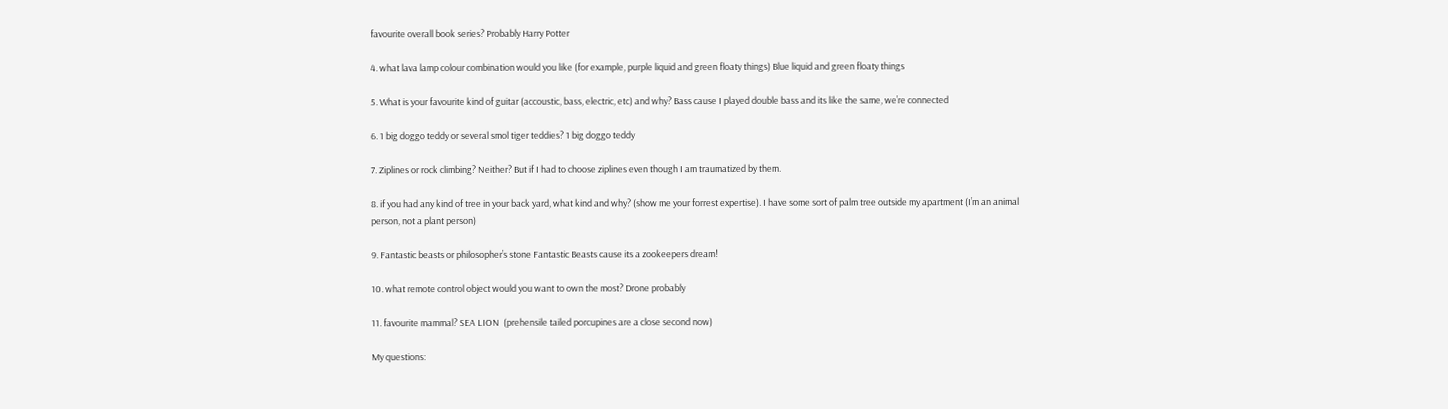favourite overall book series? Probably Harry Potter

4. what lava lamp colour combination would you like (for example, purple liquid and green floaty things) Blue liquid and green floaty things

5. What is your favourite kind of guitar (accoustic, bass, electric, etc) and why? Bass cause I played double bass and its like the same, we’re connected

6. 1 big doggo teddy or several smol tiger teddies? 1 big doggo teddy

7. Ziplines or rock climbing? Neither? But if I had to choose ziplines even though I am traumatized by them.

8. if you had any kind of tree in your back yard, what kind and why? (show me your forrest expertise). I have some sort of palm tree outside my apartment (I’m an animal person, not a plant person)

9. Fantastic beasts or philosopher’s stone Fantastic Beasts cause its a zookeepers dream!

10. what remote control object would you want to own the most? Drone probably

11. favourite mammal? SEA LION  (prehensile tailed porcupines are a close second now)

My questions: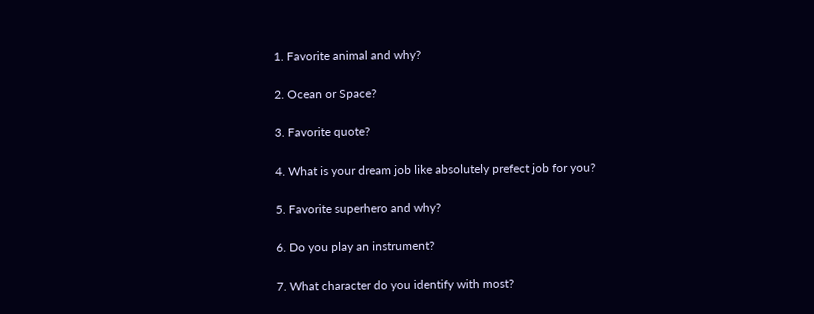1. Favorite animal and why?

2. Ocean or Space?

3. Favorite quote?

4. What is your dream job like absolutely prefect job for you?

5. Favorite superhero and why?

6. Do you play an instrument?

7. What character do you identify with most?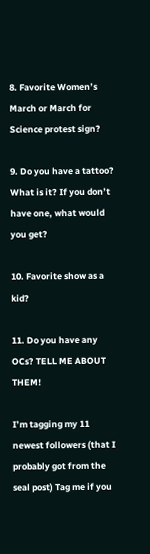8. Favorite Women’s March or March for Science protest sign?

9. Do you have a tattoo? What is it? If you don’t have one, what would you get?

10. Favorite show as a kid?

11. Do you have any OCs? TELL ME ABOUT THEM!

I’m tagging my 11 newest followers (that I probably got from the seal post) Tag me if you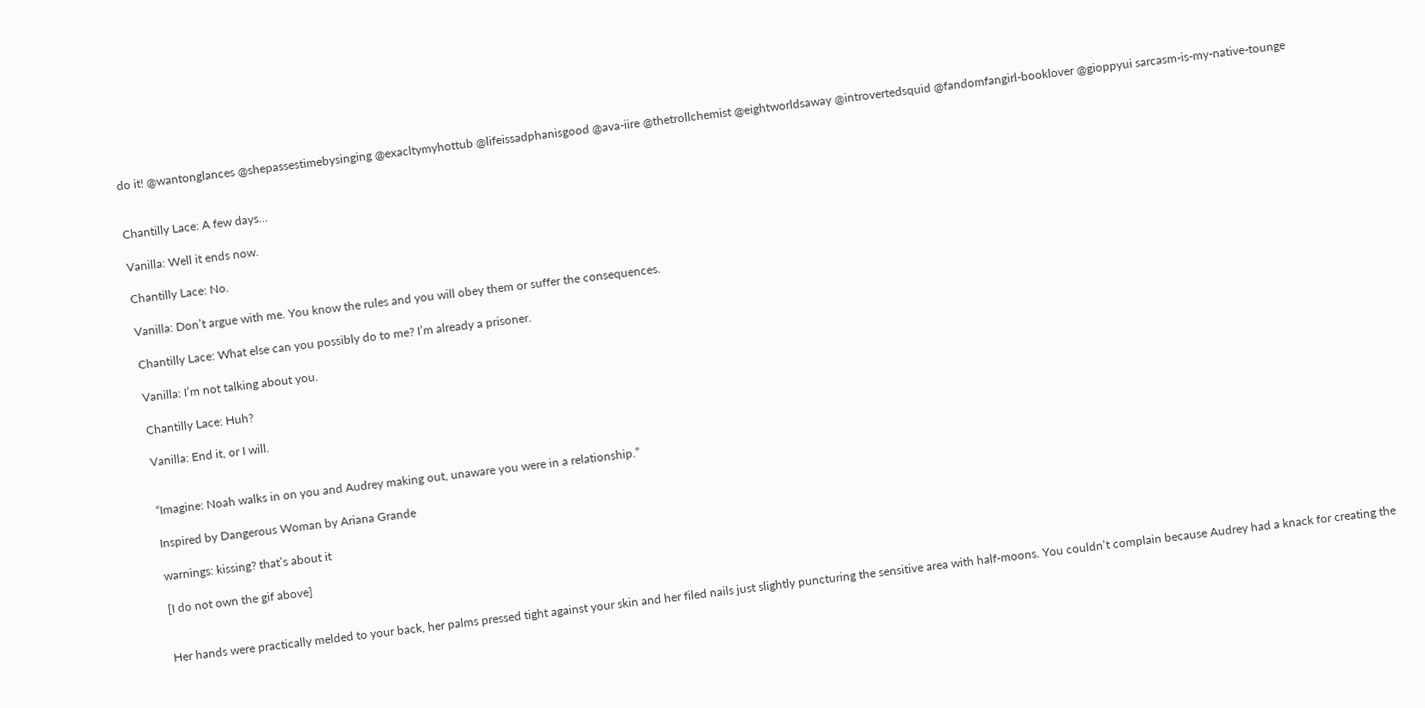do it! @wantonglances @shepassestimebysinging @exacltymyhottub @lifeissadphanisgood @ava-iire @thetrollchemist @eightworldsaway @introvertedsquid @fandomfangirl-booklover @gioppyui sarcasm-is-my-native-tounge


Chantilly Lace: A few days…

Vanilla: Well it ends now.

Chantilly Lace: No.

Vanilla: Don’t argue with me. You know the rules and you will obey them or suffer the consequences.

Chantilly Lace: What else can you possibly do to me? I’m already a prisoner.

Vanilla: I’m not talking about you.

Chantilly Lace: Huh?

Vanilla: End it, or I will.


“Imagine: Noah walks in on you and Audrey making out, unaware you were in a relationship.”

Inspired by Dangerous Woman by Ariana Grande

warnings: kissing? that’s about it

[I do not own the gif above]


Her hands were practically melded to your back, her palms pressed tight against your skin and her filed nails just slightly puncturing the sensitive area with half-moons. You couldn’t complain because Audrey had a knack for creating the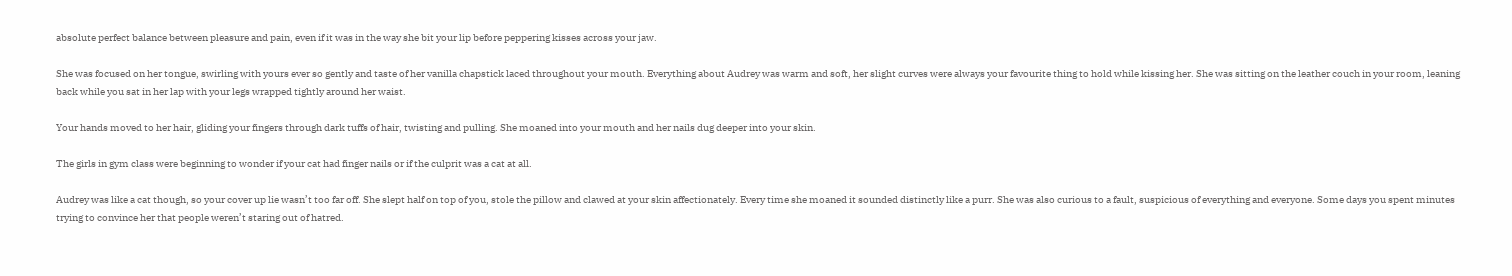absolute perfect balance between pleasure and pain, even if it was in the way she bit your lip before peppering kisses across your jaw.

She was focused on her tongue, swirling with yours ever so gently and taste of her vanilla chapstick laced throughout your mouth. Everything about Audrey was warm and soft, her slight curves were always your favourite thing to hold while kissing her. She was sitting on the leather couch in your room, leaning back while you sat in her lap with your legs wrapped tightly around her waist.

Your hands moved to her hair, gliding your fingers through dark tuffs of hair, twisting and pulling. She moaned into your mouth and her nails dug deeper into your skin.

The girls in gym class were beginning to wonder if your cat had finger nails or if the culprit was a cat at all.

Audrey was like a cat though, so your cover up lie wasn’t too far off. She slept half on top of you, stole the pillow and clawed at your skin affectionately. Every time she moaned it sounded distinctly like a purr. She was also curious to a fault, suspicious of everything and everyone. Some days you spent minutes trying to convince her that people weren’t staring out of hatred.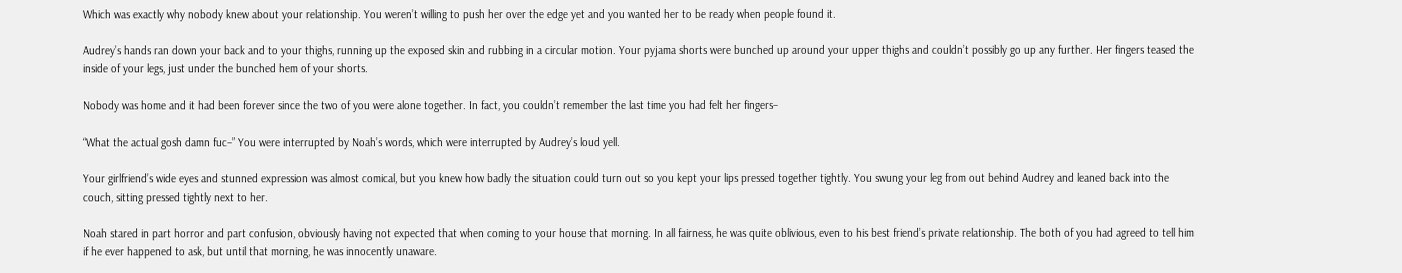Which was exactly why nobody knew about your relationship. You weren’t willing to push her over the edge yet and you wanted her to be ready when people found it.

Audrey’s hands ran down your back and to your thighs, running up the exposed skin and rubbing in a circular motion. Your pyjama shorts were bunched up around your upper thighs and couldn’t possibly go up any further. Her fingers teased the inside of your legs, just under the bunched hem of your shorts.

Nobody was home and it had been forever since the two of you were alone together. In fact, you couldn’t remember the last time you had felt her fingers–

“What the actual gosh damn fuc–” You were interrupted by Noah’s words, which were interrupted by Audrey’s loud yell.

Your girlfriend’s wide eyes and stunned expression was almost comical, but you knew how badly the situation could turn out so you kept your lips pressed together tightly. You swung your leg from out behind Audrey and leaned back into the couch, sitting pressed tightly next to her.

Noah stared in part horror and part confusion, obviously having not expected that when coming to your house that morning. In all fairness, he was quite oblivious, even to his best friend’s private relationship. The both of you had agreed to tell him if he ever happened to ask, but until that morning, he was innocently unaware.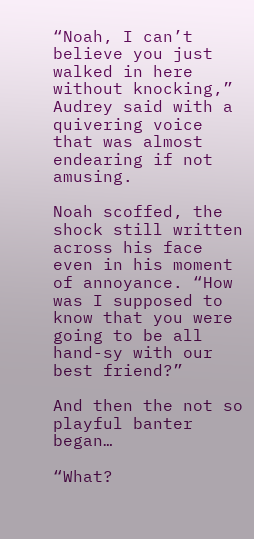“Noah, I can’t believe you just walked in here without knocking,” Audrey said with a quivering voice that was almost endearing if not amusing.

Noah scoffed, the shock still written across his face even in his moment of annoyance. “How was I supposed to know that you were going to be all hand-sy with our best friend?”

And then the not so playful banter began…

“What?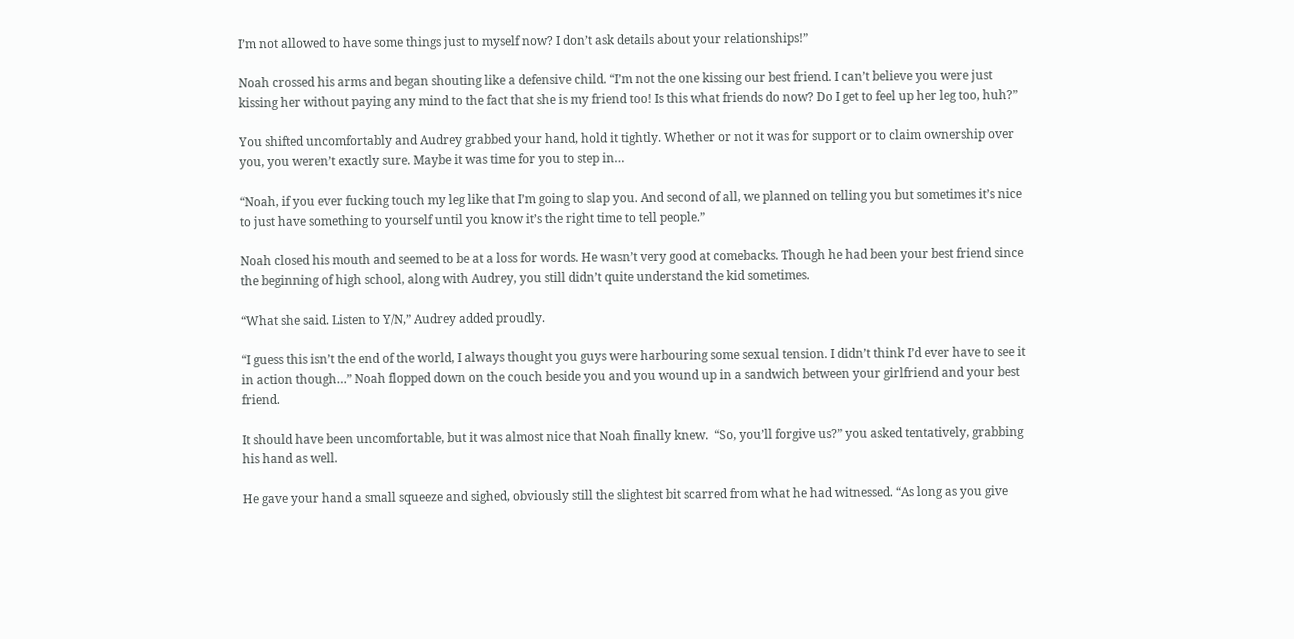I’m not allowed to have some things just to myself now? I don’t ask details about your relationships!”

Noah crossed his arms and began shouting like a defensive child. “I’m not the one kissing our best friend. I can’t believe you were just kissing her without paying any mind to the fact that she is my friend too! Is this what friends do now? Do I get to feel up her leg too, huh?”

You shifted uncomfortably and Audrey grabbed your hand, hold it tightly. Whether or not it was for support or to claim ownership over you, you weren’t exactly sure. Maybe it was time for you to step in…

“Noah, if you ever fucking touch my leg like that I’m going to slap you. And second of all, we planned on telling you but sometimes it’s nice to just have something to yourself until you know it’s the right time to tell people.”

Noah closed his mouth and seemed to be at a loss for words. He wasn’t very good at comebacks. Though he had been your best friend since the beginning of high school, along with Audrey, you still didn’t quite understand the kid sometimes.

“What she said. Listen to Y/N,” Audrey added proudly.

“I guess this isn’t the end of the world, I always thought you guys were harbouring some sexual tension. I didn’t think I’d ever have to see it in action though…” Noah flopped down on the couch beside you and you wound up in a sandwich between your girlfriend and your best friend.

It should have been uncomfortable, but it was almost nice that Noah finally knew.  “So, you’ll forgive us?” you asked tentatively, grabbing his hand as well.

He gave your hand a small squeeze and sighed, obviously still the slightest bit scarred from what he had witnessed. “As long as you give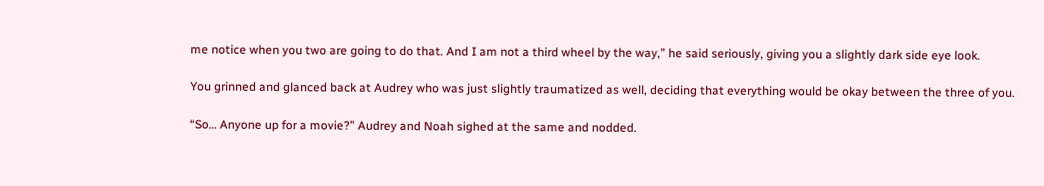me notice when you two are going to do that. And I am not a third wheel by the way,” he said seriously, giving you a slightly dark side eye look.

You grinned and glanced back at Audrey who was just slightly traumatized as well, deciding that everything would be okay between the three of you.

“So… Anyone up for a movie?” Audrey and Noah sighed at the same and nodded.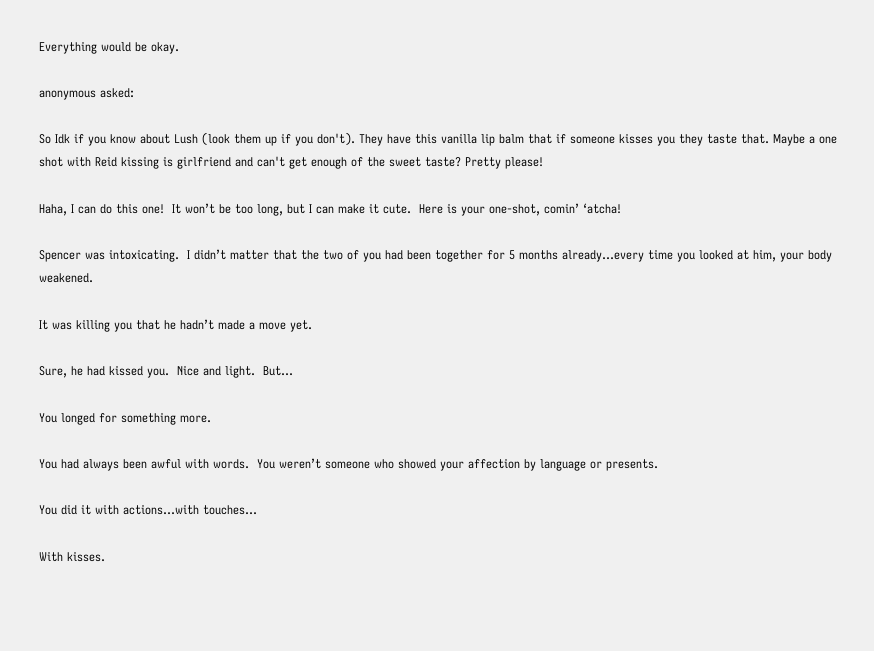Everything would be okay.

anonymous asked:

So Idk if you know about Lush (look them up if you don't). They have this vanilla lip balm that if someone kisses you they taste that. Maybe a one shot with Reid kissing is girlfriend and can't get enough of the sweet taste? Pretty please!

Haha, I can do this one!  It won’t be too long, but I can make it cute.  Here is your one-shot, comin’ ‘atcha!

Spencer was intoxicating.  I didn’t matter that the two of you had been together for 5 months already…every time you looked at him, your body weakened.

It was killing you that he hadn’t made a move yet.

Sure, he had kissed you.  Nice and light.  But…

You longed for something more.

You had always been awful with words.  You weren’t someone who showed your affection by language or presents.

You did it with actions…with touches…

With kisses.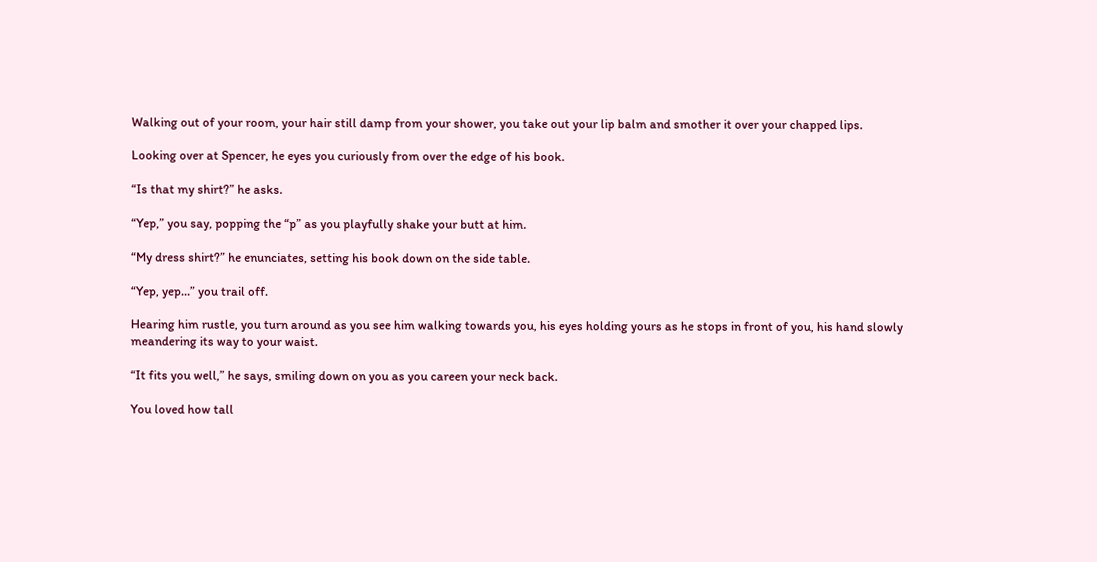Walking out of your room, your hair still damp from your shower, you take out your lip balm and smother it over your chapped lips.

Looking over at Spencer, he eyes you curiously from over the edge of his book.

“Is that my shirt?” he asks.

“Yep,” you say, popping the “p” as you playfully shake your butt at him.

“My dress shirt?” he enunciates, setting his book down on the side table.

“Yep, yep…” you trail off.

Hearing him rustle, you turn around as you see him walking towards you, his eyes holding yours as he stops in front of you, his hand slowly meandering its way to your waist.

“It fits you well,” he says, smiling down on you as you careen your neck back.

You loved how tall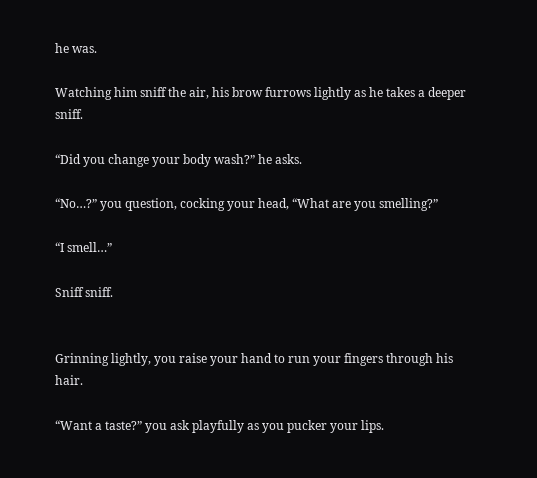he was.

Watching him sniff the air, his brow furrows lightly as he takes a deeper sniff.

“Did you change your body wash?” he asks.

“No…?” you question, cocking your head, “What are you smelling?”

“I smell…”

Sniff sniff.


Grinning lightly, you raise your hand to run your fingers through his hair.

“Want a taste?” you ask playfully as you pucker your lips.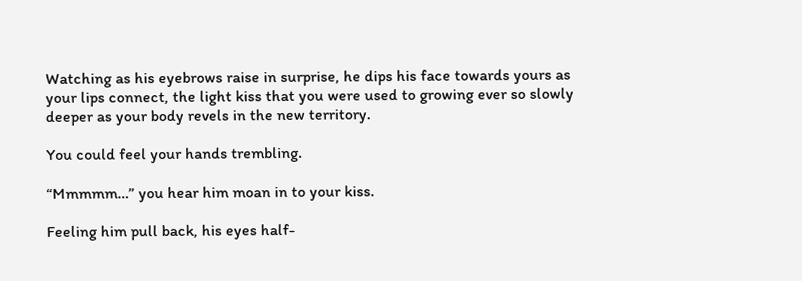Watching as his eyebrows raise in surprise, he dips his face towards yours as your lips connect, the light kiss that you were used to growing ever so slowly deeper as your body revels in the new territory.

You could feel your hands trembling.

“Mmmmm…” you hear him moan in to your kiss.

Feeling him pull back, his eyes half-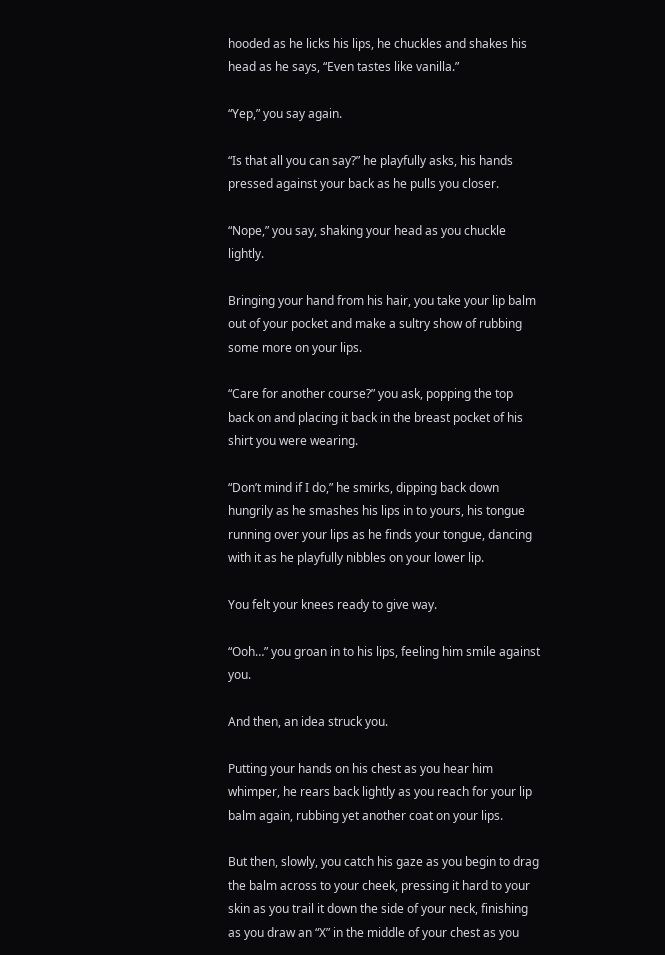hooded as he licks his lips, he chuckles and shakes his head as he says, “Even tastes like vanilla.”

“Yep,” you say again.

“Is that all you can say?” he playfully asks, his hands pressed against your back as he pulls you closer.

“Nope,” you say, shaking your head as you chuckle lightly.

Bringing your hand from his hair, you take your lip balm out of your pocket and make a sultry show of rubbing some more on your lips.

“Care for another course?” you ask, popping the top back on and placing it back in the breast pocket of his shirt you were wearing.

“Don’t mind if I do,” he smirks, dipping back down hungrily as he smashes his lips in to yours, his tongue running over your lips as he finds your tongue, dancing with it as he playfully nibbles on your lower lip.

You felt your knees ready to give way.

“Ooh…” you groan in to his lips, feeling him smile against you.

And then, an idea struck you.

Putting your hands on his chest as you hear him whimper, he rears back lightly as you reach for your lip balm again, rubbing yet another coat on your lips.

But then, slowly, you catch his gaze as you begin to drag the balm across to your cheek, pressing it hard to your skin as you trail it down the side of your neck, finishing as you draw an “X” in the middle of your chest as you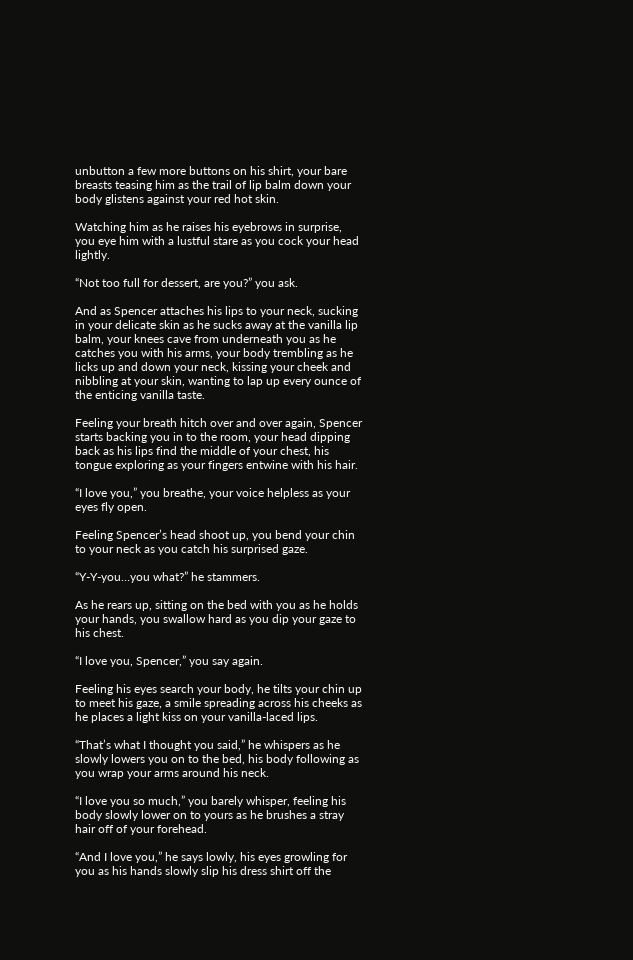unbutton a few more buttons on his shirt, your bare breasts teasing him as the trail of lip balm down your body glistens against your red hot skin.

Watching him as he raises his eyebrows in surprise, you eye him with a lustful stare as you cock your head lightly.

“Not too full for dessert, are you?” you ask.

And as Spencer attaches his lips to your neck, sucking in your delicate skin as he sucks away at the vanilla lip balm, your knees cave from underneath you as he catches you with his arms, your body trembling as he licks up and down your neck, kissing your cheek and nibbling at your skin, wanting to lap up every ounce of the enticing vanilla taste.

Feeling your breath hitch over and over again, Spencer starts backing you in to the room, your head dipping back as his lips find the middle of your chest, his tongue exploring as your fingers entwine with his hair.

“I love you,” you breathe, your voice helpless as your eyes fly open.

Feeling Spencer’s head shoot up, you bend your chin to your neck as you catch his surprised gaze.

“Y-Y-you…you what?” he stammers.

As he rears up, sitting on the bed with you as he holds your hands, you swallow hard as you dip your gaze to his chest.

“I love you, Spencer,” you say again.

Feeling his eyes search your body, he tilts your chin up to meet his gaze, a smile spreading across his cheeks as he places a light kiss on your vanilla-laced lips.

“That’s what I thought you said,” he whispers as he slowly lowers you on to the bed, his body following as you wrap your arms around his neck.

“I love you so much,” you barely whisper, feeling his body slowly lower on to yours as he brushes a stray hair off of your forehead.

“And I love you,” he says lowly, his eyes growling for you as his hands slowly slip his dress shirt off the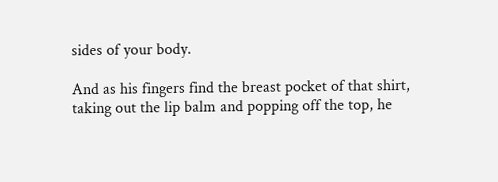sides of your body.

And as his fingers find the breast pocket of that shirt, taking out the lip balm and popping off the top, he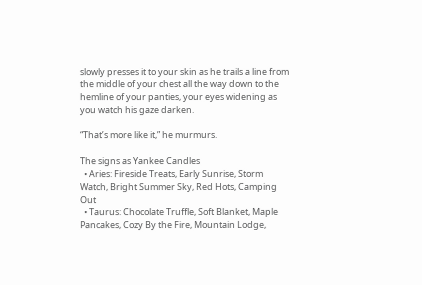slowly presses it to your skin as he trails a line from the middle of your chest all the way down to the hemline of your panties, your eyes widening as you watch his gaze darken.

“That’s more like it,” he murmurs.

The signs as Yankee Candles
  • Aries: Fireside Treats, Early Sunrise, Storm Watch, Bright Summer Sky, Red Hots, Camping Out
  • Taurus: Chocolate Truffle, Soft Blanket, Maple Pancakes, Cozy By the Fire, Mountain Lodge,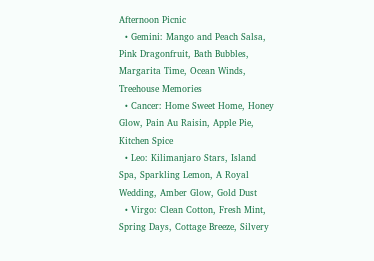Afternoon Picnic
  • Gemini: Mango and Peach Salsa, Pink Dragonfruit, Bath Bubbles, Margarita Time, Ocean Winds, Treehouse Memories
  • Cancer: Home Sweet Home, Honey Glow, Pain Au Raisin, Apple Pie, Kitchen Spice
  • Leo: Kilimanjaro Stars, Island Spa, Sparkling Lemon, A Royal Wedding, Amber Glow, Gold Dust
  • Virgo: Clean Cotton, Fresh Mint, Spring Days, Cottage Breeze, Silvery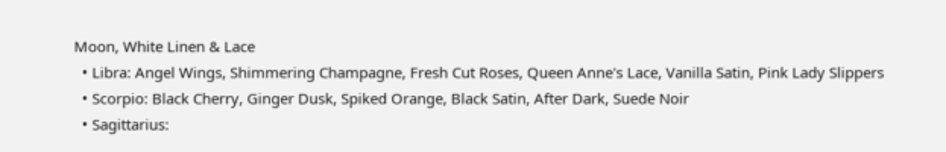Moon, White Linen & Lace
  • Libra: Angel Wings, Shimmering Champagne, Fresh Cut Roses, Queen Anne's Lace, Vanilla Satin, Pink Lady Slippers
  • Scorpio: Black Cherry, Ginger Dusk, Spiked Orange, Black Satin, After Dark, Suede Noir
  • Sagittarius: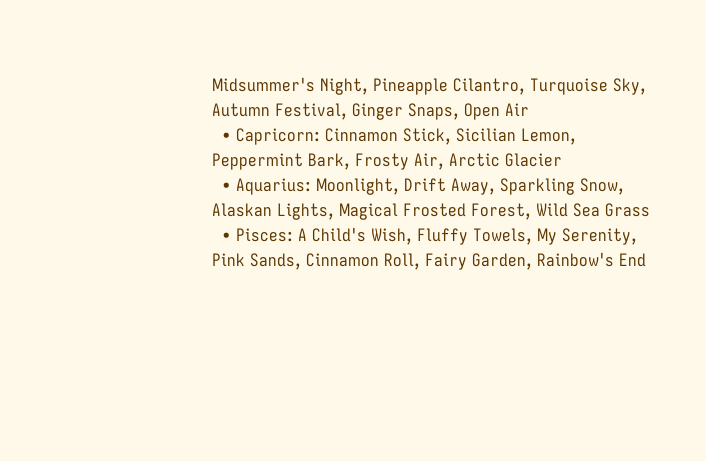Midsummer's Night, Pineapple Cilantro, Turquoise Sky, Autumn Festival, Ginger Snaps, Open Air
  • Capricorn: Cinnamon Stick, Sicilian Lemon, Peppermint Bark, Frosty Air, Arctic Glacier
  • Aquarius: Moonlight, Drift Away, Sparkling Snow, Alaskan Lights, Magical Frosted Forest, Wild Sea Grass
  • Pisces: A Child's Wish, Fluffy Towels, My Serenity, Pink Sands, Cinnamon Roll, Fairy Garden, Rainbow's End